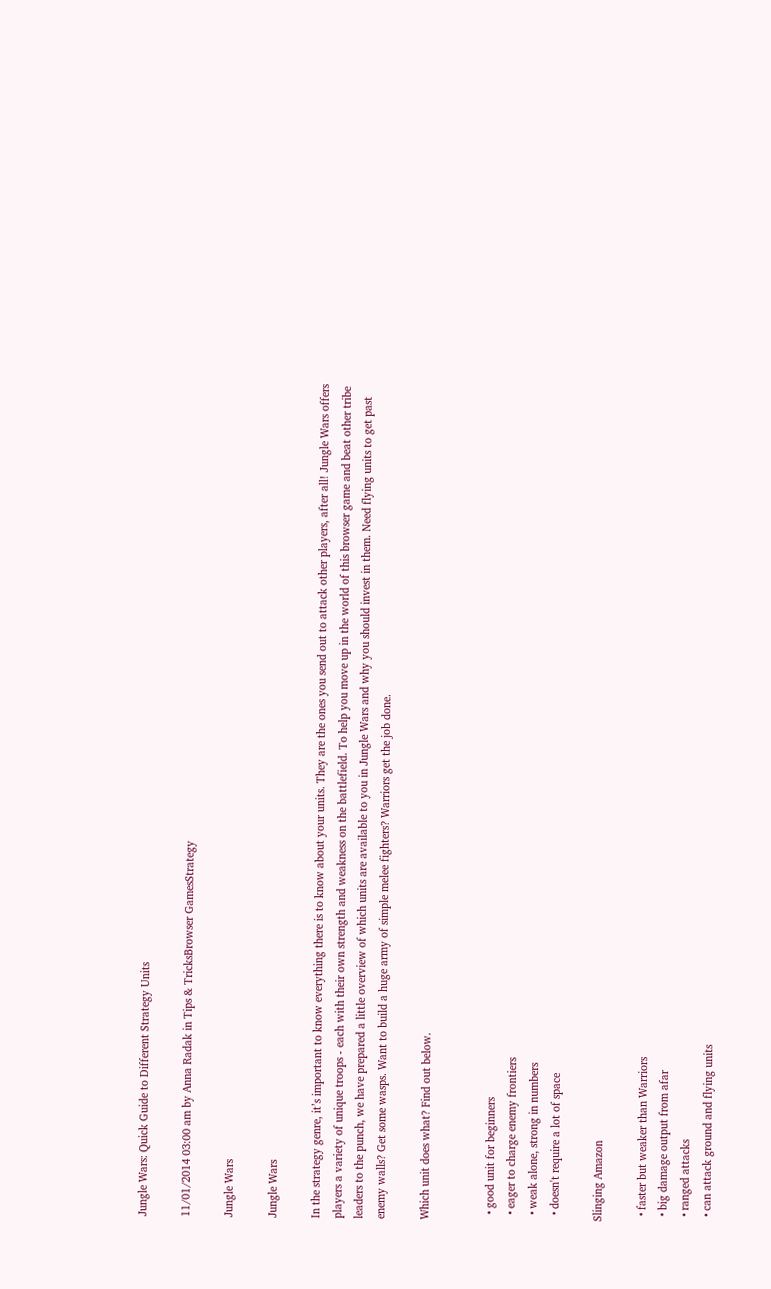Jungle Wars: Quick Guide to Different Strategy Units

11/01/2014 03:00 am by Anna Radak in Tips & TricksBrowser GamesStrategy

Jungle Wars

Jungle Wars

In the strategy genre, it’s important to know everything there is to know about your units. They are the ones you send out to attack other players, after all! Jungle Wars offers players a variety of unique troops - each with their own strength and weakness on the battlefield. To help you move up in the world of this browser game and beat other tribe leaders to the punch, we have prepared a little overview of which units are available to you in Jungle Wars and why you should invest in them. Need flying units to get past enemy walls? Get some wasps. Want to build a huge army of simple melee fighters? Warriors get the job done.

Which unit does what? Find out below.


  • good unit for beginners
  • eager to charge enemy frontiers
  • weak alone, strong in numbers
  • doesn't require a lot of space

Slinging Amazon

  • faster but weaker than Warriors
  • big damage output from afar
  • ranged attacks
  • can attack ground and flying units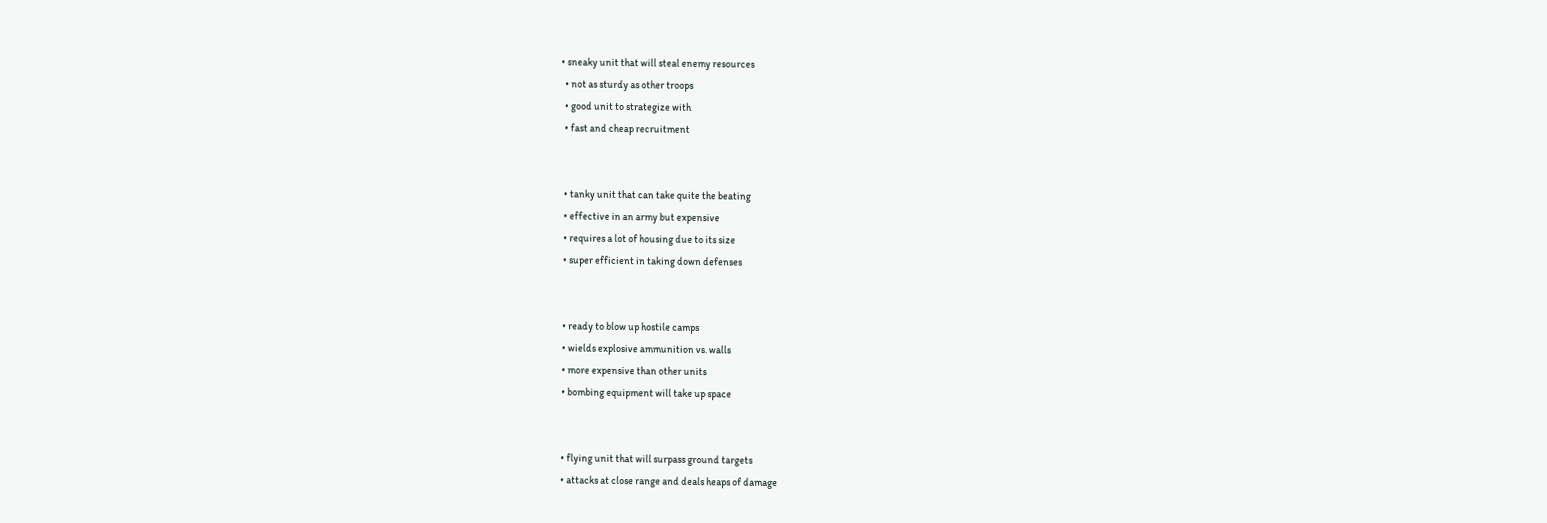• sneaky unit that will steal enemy resources
  • not as sturdy as other troops
  • good unit to strategize with
  • fast and cheap recruitment


  • tanky unit that can take quite the beating
  • effective in an army but expensive
  • requires a lot of housing due to its size
  • super efficient in taking down defenses


  • ready to blow up hostile camps
  • wields explosive ammunition vs. walls
  • more expensive than other units
  • bombing equipment will take up space


  • flying unit that will surpass ground targets
  • attacks at close range and deals heaps of damage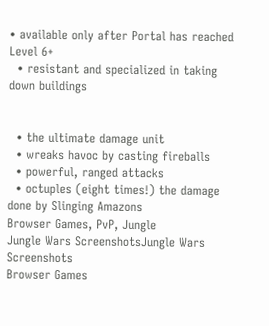• available only after Portal has reached Level 6+
  • resistant and specialized in taking down buildings


  • the ultimate damage unit
  • wreaks havoc by casting fireballs
  • powerful, ranged attacks
  • octuples (eight times!) the damage done by Slinging Amazons
Browser Games, PvP, Jungle
Jungle Wars ScreenshotsJungle Wars Screenshots
Browser Games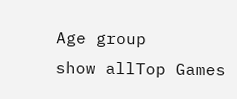Age group
show allTop Games